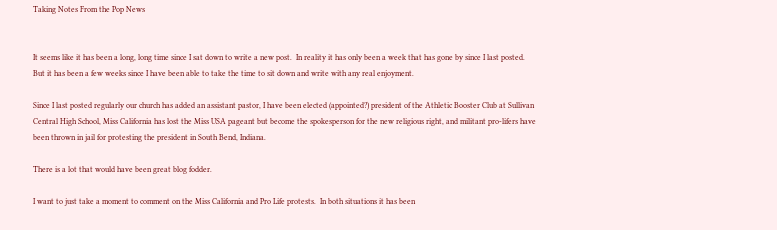Taking Notes From the Pop News


It seems like it has been a long, long time since I sat down to write a new post.  In reality it has only been a week that has gone by since I last posted.  But it has been a few weeks since I have been able to take the time to sit down and write with any real enjoyment.

Since I last posted regularly our church has added an assistant pastor, I have been elected (appointed?) president of the Athletic Booster Club at Sullivan Central High School, Miss California has lost the Miss USA pageant but become the spokesperson for the new religious right, and militant pro-lifers have been thrown in jail for protesting the president in South Bend, Indiana.

There is a lot that would have been great blog fodder.

I want to just take a moment to comment on the Miss California and Pro Life protests.  In both situations it has been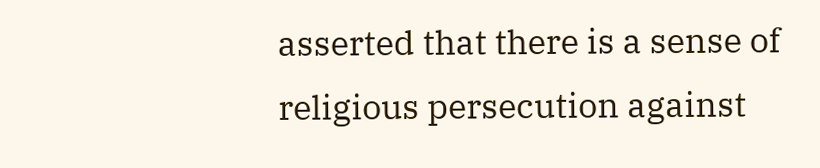asserted that there is a sense of religious persecution against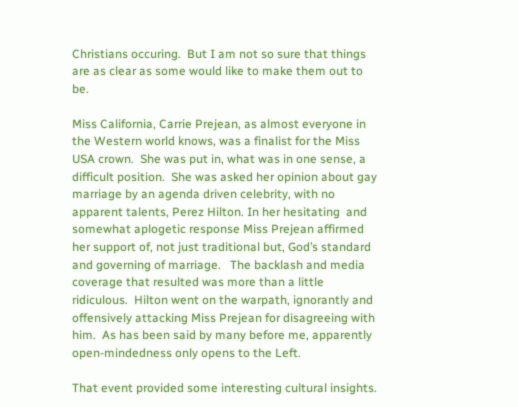Christians occuring.  But I am not so sure that things are as clear as some would like to make them out to be.

Miss California, Carrie Prejean, as almost everyone in the Western world knows, was a finalist for the Miss USA crown.  She was put in, what was in one sense, a difficult position.  She was asked her opinion about gay marriage by an agenda driven celebrity, with no apparent talents, Perez Hilton. In her hesitating  and somewhat aplogetic response Miss Prejean affirmed her support of, not just traditional but, God’s standard and governing of marriage.   The backlash and media coverage that resulted was more than a little ridiculous.  Hilton went on the warpath, ignorantly and offensively attacking Miss Prejean for disagreeing with him.  As has been said by many before me, apparently open-mindedness only opens to the Left.

That event provided some interesting cultural insights.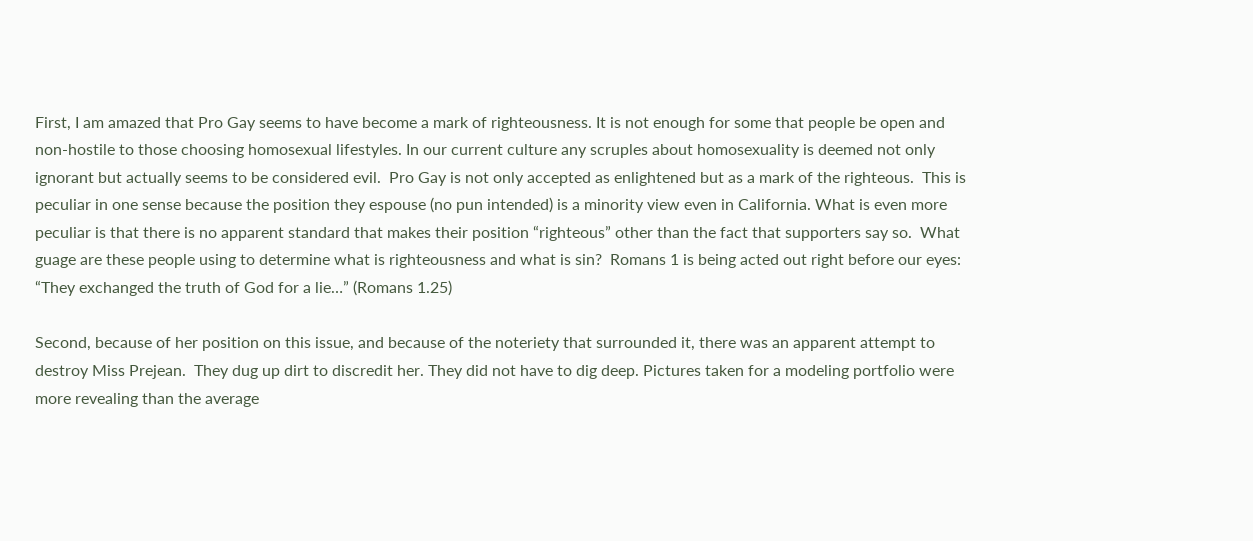First, I am amazed that Pro Gay seems to have become a mark of righteousness. It is not enough for some that people be open and non-hostile to those choosing homosexual lifestyles. In our current culture any scruples about homosexuality is deemed not only ignorant but actually seems to be considered evil.  Pro Gay is not only accepted as enlightened but as a mark of the righteous.  This is peculiar in one sense because the position they espouse (no pun intended) is a minority view even in California. What is even more peculiar is that there is no apparent standard that makes their position “righteous” other than the fact that supporters say so.  What guage are these people using to determine what is righteousness and what is sin?  Romans 1 is being acted out right before our eyes: “They exchanged the truth of God for a lie…” (Romans 1.25)

Second, because of her position on this issue, and because of the noteriety that surrounded it, there was an apparent attempt to destroy Miss Prejean.  They dug up dirt to discredit her. They did not have to dig deep. Pictures taken for a modeling portfolio were more revealing than the average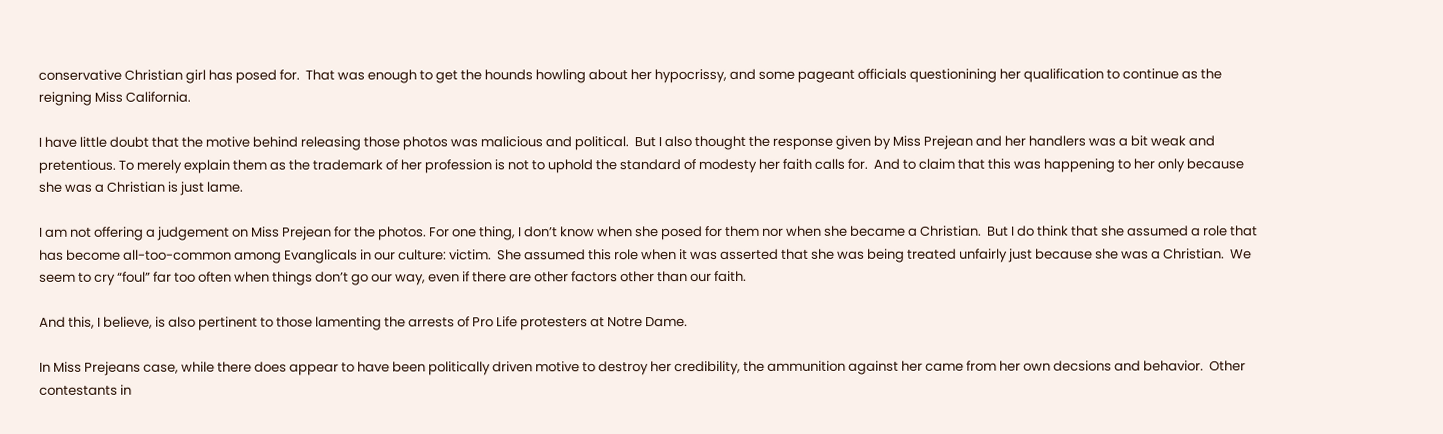conservative Christian girl has posed for.  That was enough to get the hounds howling about her hypocrissy, and some pageant officials questionining her qualification to continue as the reigning Miss California.

I have little doubt that the motive behind releasing those photos was malicious and political.  But I also thought the response given by Miss Prejean and her handlers was a bit weak and pretentious. To merely explain them as the trademark of her profession is not to uphold the standard of modesty her faith calls for.  And to claim that this was happening to her only because she was a Christian is just lame.

I am not offering a judgement on Miss Prejean for the photos. For one thing, I don’t know when she posed for them nor when she became a Christian.  But I do think that she assumed a role that has become all-too-common among Evanglicals in our culture: victim.  She assumed this role when it was asserted that she was being treated unfairly just because she was a Christian.  We seem to cry “foul” far too often when things don’t go our way, even if there are other factors other than our faith.

And this, I believe, is also pertinent to those lamenting the arrests of Pro Life protesters at Notre Dame.

In Miss Prejeans case, while there does appear to have been politically driven motive to destroy her credibility, the ammunition against her came from her own decsions and behavior.  Other contestants in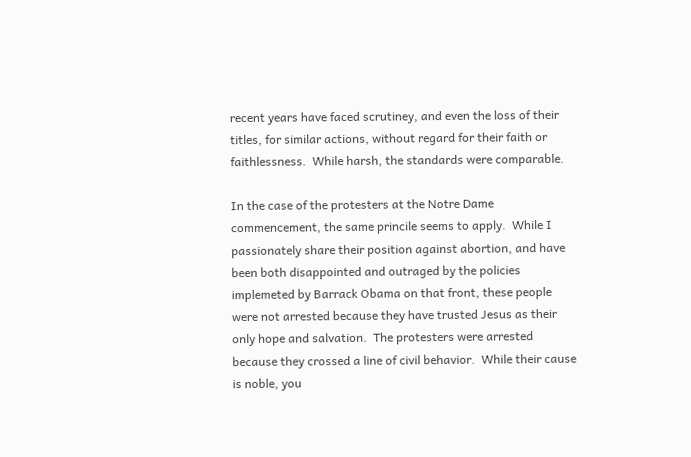recent years have faced scrutiney, and even the loss of their titles, for similar actions, without regard for their faith or faithlessness.  While harsh, the standards were comparable.

In the case of the protesters at the Notre Dame commencement, the same princile seems to apply.  While I passionately share their position against abortion, and have been both disappointed and outraged by the policies implemeted by Barrack Obama on that front, these people were not arrested because they have trusted Jesus as their only hope and salvation.  The protesters were arrested because they crossed a line of civil behavior.  While their cause is noble, you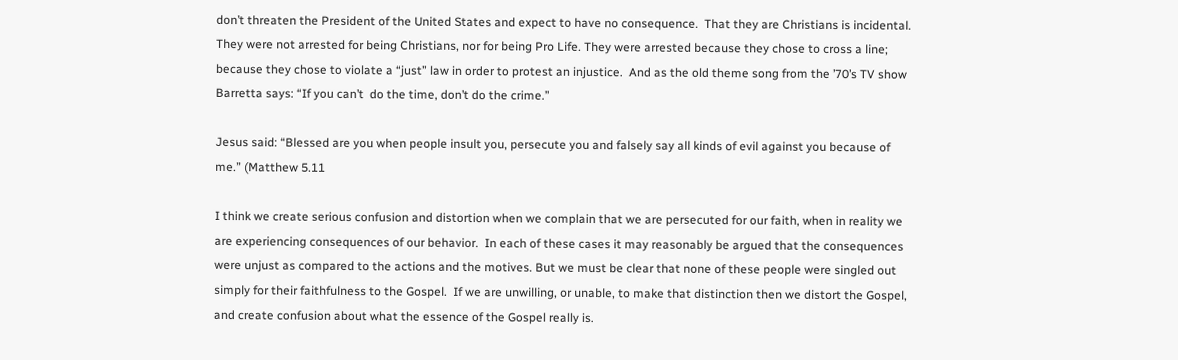don’t threaten the President of the United States and expect to have no consequence.  That they are Christians is incidental.  They were not arrested for being Christians, nor for being Pro Life. They were arrested because they chose to cross a line; because they chose to violate a “just” law in order to protest an injustice.  And as the old theme song from the ’70’s TV show Barretta says: “If you can’t  do the time, don’t do the crime.”

Jesus said: “Blessed are you when people insult you, persecute you and falsely say all kinds of evil against you because of me.” (Matthew 5.11

I think we create serious confusion and distortion when we complain that we are persecuted for our faith, when in reality we are experiencing consequences of our behavior.  In each of these cases it may reasonably be argued that the consequences were unjust as compared to the actions and the motives. But we must be clear that none of these people were singled out simply for their faithfulness to the Gospel.  If we are unwilling, or unable, to make that distinction then we distort the Gospel, and create confusion about what the essence of the Gospel really is.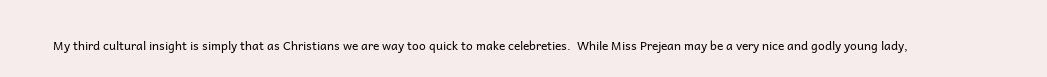My third cultural insight is simply that as Christians we are way too quick to make celebreties.  While Miss Prejean may be a very nice and godly young lady,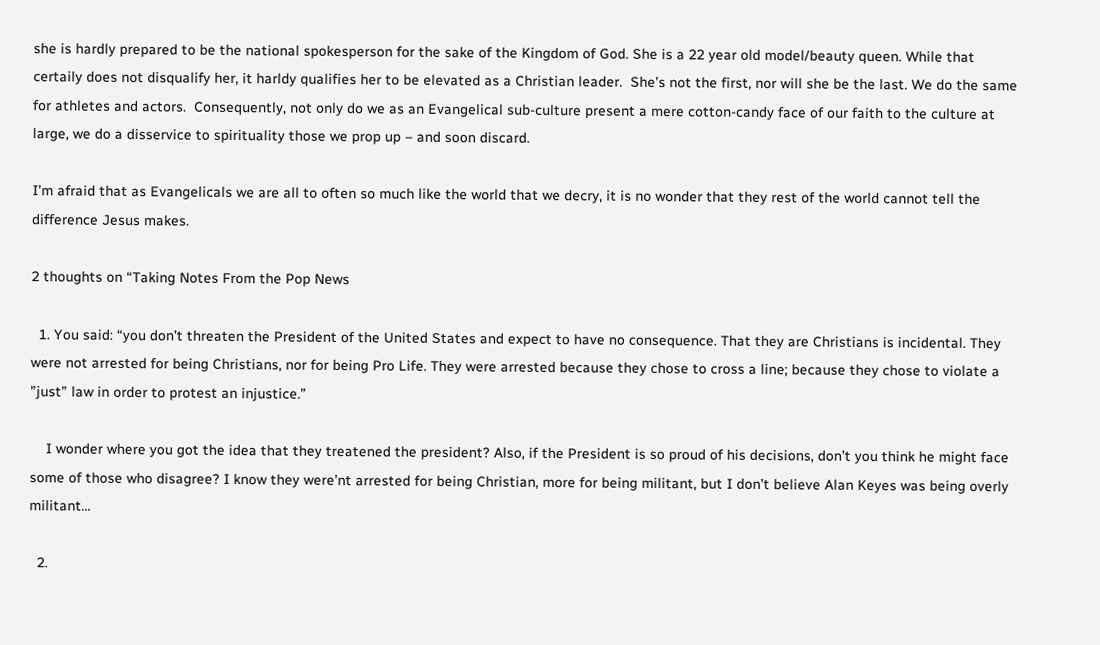she is hardly prepared to be the national spokesperson for the sake of the Kingdom of God. She is a 22 year old model/beauty queen. While that certaily does not disqualify her, it harldy qualifies her to be elevated as a Christian leader.  She’s not the first, nor will she be the last. We do the same for athletes and actors.  Consequently, not only do we as an Evangelical sub-culture present a mere cotton-candy face of our faith to the culture at large, we do a disservice to spirituality those we prop up – and soon discard.

I’m afraid that as Evangelicals we are all to often so much like the world that we decry, it is no wonder that they rest of the world cannot tell the difference Jesus makes.

2 thoughts on “Taking Notes From the Pop News

  1. You said: “you don’t threaten the President of the United States and expect to have no consequence. That they are Christians is incidental. They were not arrested for being Christians, nor for being Pro Life. They were arrested because they chose to cross a line; because they chose to violate a ”just” law in order to protest an injustice.”

    I wonder where you got the idea that they treatened the president? Also, if the President is so proud of his decisions, don’t you think he might face some of those who disagree? I know they were’nt arrested for being Christian, more for being militant, but I don’t believe Alan Keyes was being overly militant…

  2.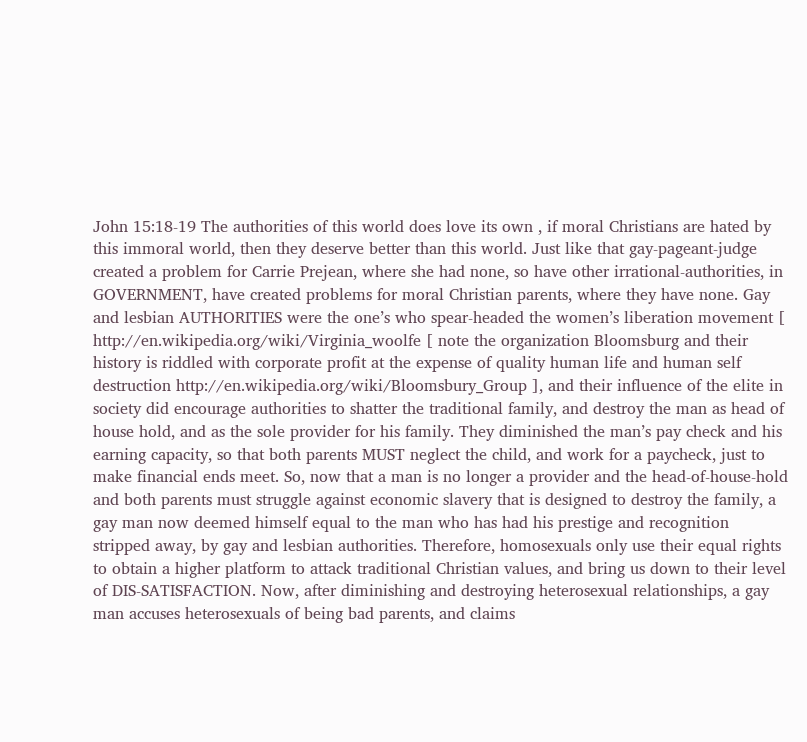John 15:18-19 The authorities of this world does love its own , if moral Christians are hated by this immoral world, then they deserve better than this world. Just like that gay-pageant-judge created a problem for Carrie Prejean, where she had none, so have other irrational-authorities, in GOVERNMENT, have created problems for moral Christian parents, where they have none. Gay and lesbian AUTHORITIES were the one’s who spear-headed the women’s liberation movement [ http://en.wikipedia.org/wiki/Virginia_woolfe [ note the organization Bloomsburg and their history is riddled with corporate profit at the expense of quality human life and human self destruction http://en.wikipedia.org/wiki/Bloomsbury_Group ], and their influence of the elite in society did encourage authorities to shatter the traditional family, and destroy the man as head of house hold, and as the sole provider for his family. They diminished the man’s pay check and his earning capacity, so that both parents MUST neglect the child, and work for a paycheck, just to make financial ends meet. So, now that a man is no longer a provider and the head-of-house-hold and both parents must struggle against economic slavery that is designed to destroy the family, a gay man now deemed himself equal to the man who has had his prestige and recognition stripped away, by gay and lesbian authorities. Therefore, homosexuals only use their equal rights to obtain a higher platform to attack traditional Christian values, and bring us down to their level of DIS-SATISFACTION. Now, after diminishing and destroying heterosexual relationships, a gay man accuses heterosexuals of being bad parents, and claims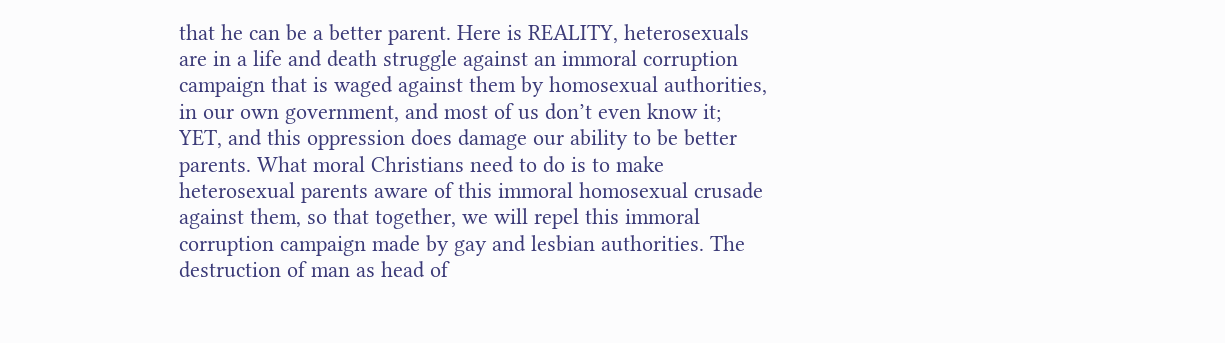that he can be a better parent. Here is REALITY, heterosexuals are in a life and death struggle against an immoral corruption campaign that is waged against them by homosexual authorities, in our own government, and most of us don’t even know it; YET, and this oppression does damage our ability to be better parents. What moral Christians need to do is to make heterosexual parents aware of this immoral homosexual crusade against them, so that together, we will repel this immoral corruption campaign made by gay and lesbian authorities. The destruction of man as head of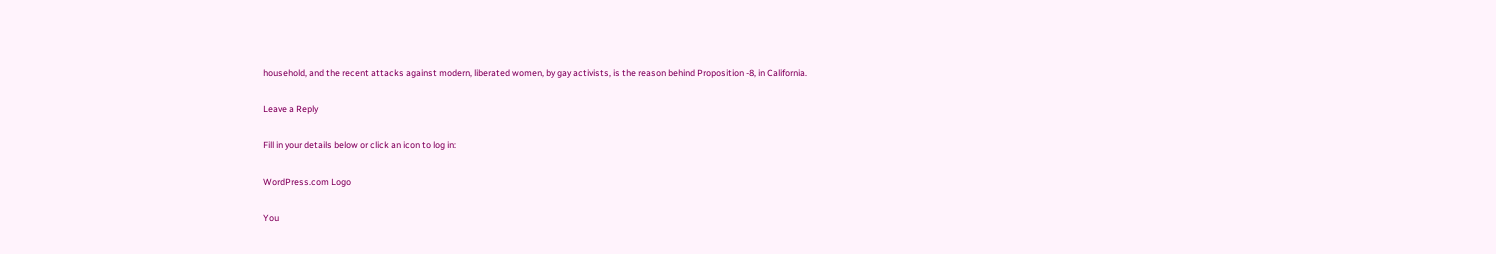household, and the recent attacks against modern, liberated women, by gay activists, is the reason behind Proposition -8, in California.

Leave a Reply

Fill in your details below or click an icon to log in:

WordPress.com Logo

You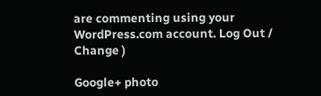are commenting using your WordPress.com account. Log Out /  Change )

Google+ photo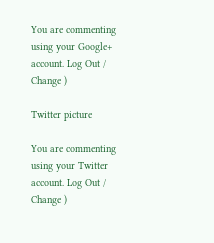You are commenting using your Google+ account. Log Out /  Change )

Twitter picture

You are commenting using your Twitter account. Log Out /  Change )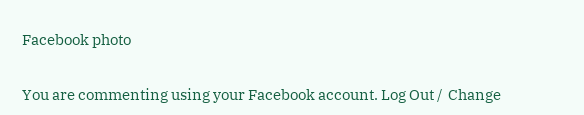Facebook photo

You are commenting using your Facebook account. Log Out /  Change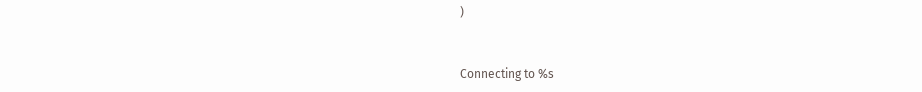)


Connecting to %s